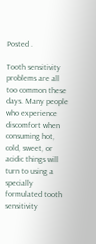Posted .

Tooth sensitivity problems are all too common these days. Many people who experience discomfort when consuming hot, cold, sweet, or acidic things will turn to using a specially formulated tooth sensitivity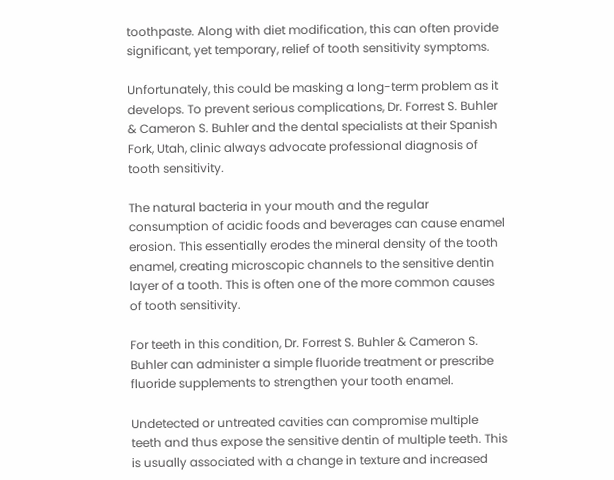toothpaste. Along with diet modification, this can often provide significant, yet temporary, relief of tooth sensitivity symptoms.

Unfortunately, this could be masking a long-term problem as it develops. To prevent serious complications, Dr. Forrest S. Buhler & Cameron S. Buhler and the dental specialists at their Spanish Fork, Utah, clinic always advocate professional diagnosis of tooth sensitivity.

The natural bacteria in your mouth and the regular consumption of acidic foods and beverages can cause enamel erosion. This essentially erodes the mineral density of the tooth enamel, creating microscopic channels to the sensitive dentin layer of a tooth. This is often one of the more common causes of tooth sensitivity.

For teeth in this condition, Dr. Forrest S. Buhler & Cameron S. Buhler can administer a simple fluoride treatment or prescribe fluoride supplements to strengthen your tooth enamel.

Undetected or untreated cavities can compromise multiple teeth and thus expose the sensitive dentin of multiple teeth. This is usually associated with a change in texture and increased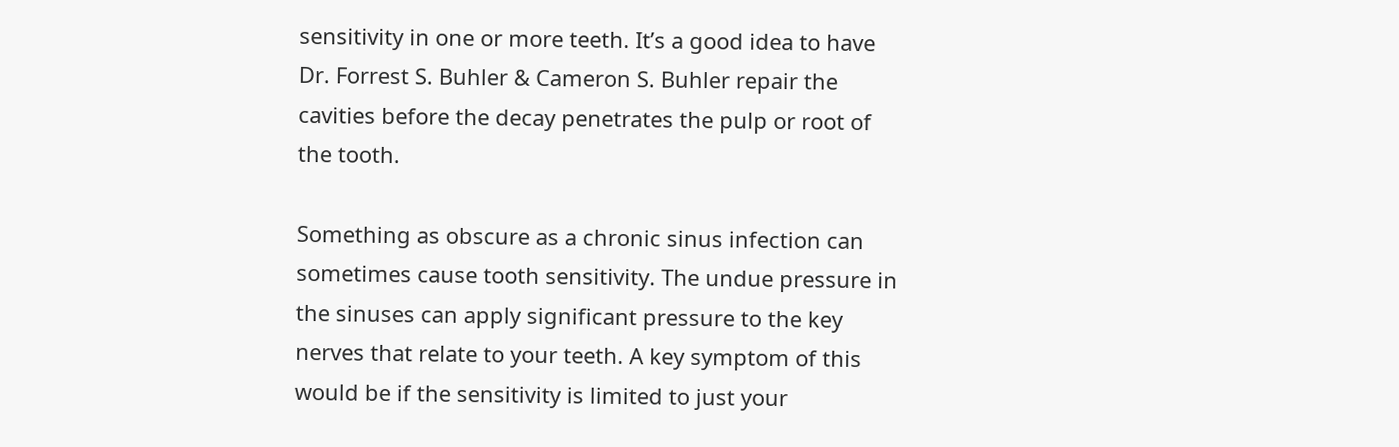sensitivity in one or more teeth. It’s a good idea to have Dr. Forrest S. Buhler & Cameron S. Buhler repair the cavities before the decay penetrates the pulp or root of the tooth.

Something as obscure as a chronic sinus infection can sometimes cause tooth sensitivity. The undue pressure in the sinuses can apply significant pressure to the key nerves that relate to your teeth. A key symptom of this would be if the sensitivity is limited to just your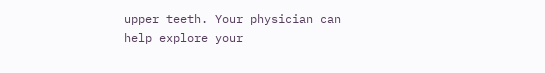upper teeth. Your physician can help explore your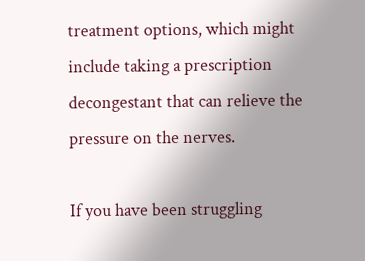treatment options, which might include taking a prescription decongestant that can relieve the pressure on the nerves.

If you have been struggling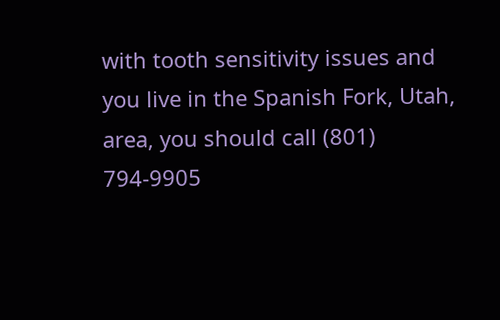with tooth sensitivity issues and you live in the Spanish Fork, Utah, area, you should call (801) 794-9905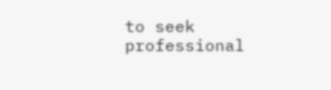to seek professional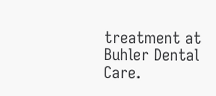treatment at Buhler Dental Care.